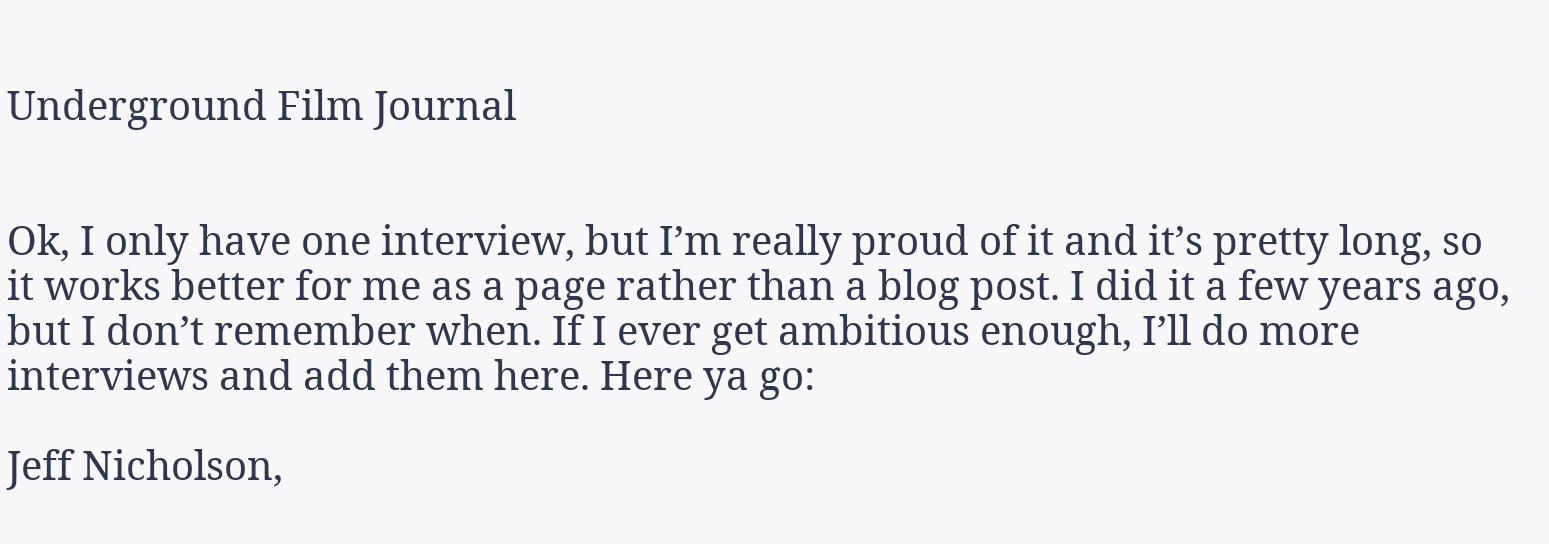Underground Film Journal


Ok, I only have one interview, but I’m really proud of it and it’s pretty long, so it works better for me as a page rather than a blog post. I did it a few years ago, but I don’t remember when. If I ever get ambitious enough, I’ll do more interviews and add them here. Here ya go:

Jeff Nicholson,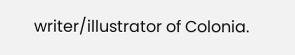writer/illustrator of Colonia.